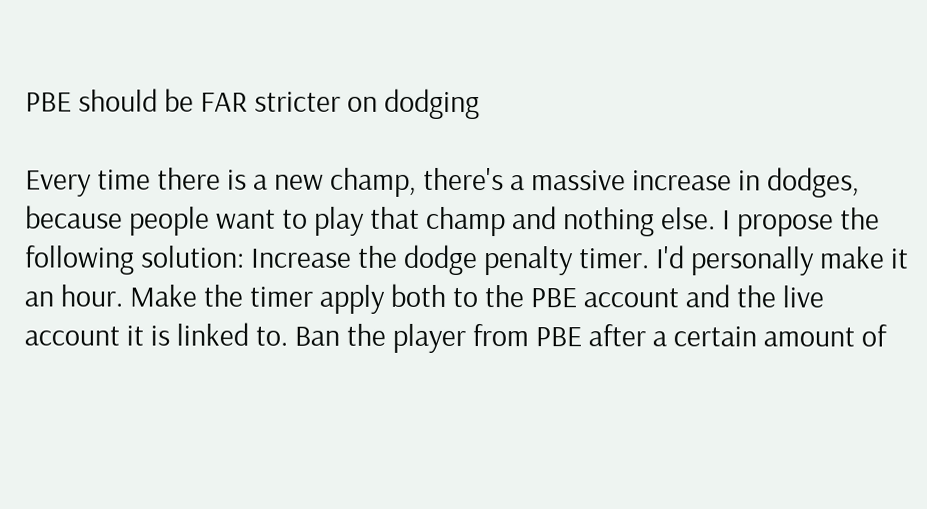PBE should be FAR stricter on dodging

Every time there is a new champ, there's a massive increase in dodges, because people want to play that champ and nothing else. I propose the following solution: Increase the dodge penalty timer. I'd personally make it an hour. Make the timer apply both to the PBE account and the live account it is linked to. Ban the player from PBE after a certain amount of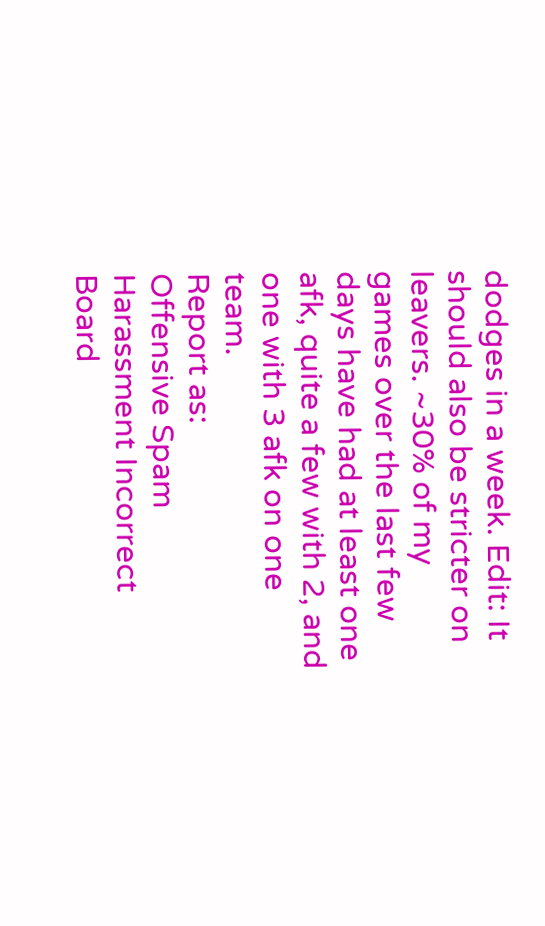dodges in a week. Edit: It should also be stricter on leavers. ~30% of my games over the last few days have had at least one afk, quite a few with 2, and one with 3 afk on one team.
Report as:
Offensive Spam Harassment Incorrect Board